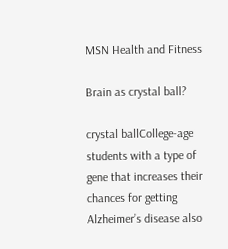MSN Health and Fitness

Brain as crystal ball?

crystal ballCollege-age students with a type of gene that increases their chances for getting Alzheimer’s disease also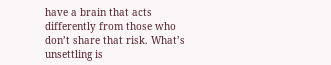have a brain that acts differently from those who don’t share that risk. What’s unsettling is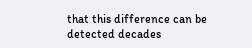that this difference can be detected decades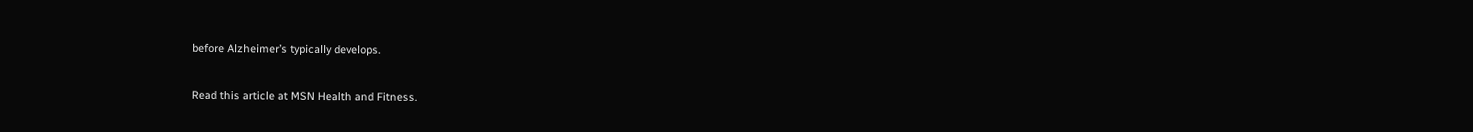before Alzheimer’s typically develops.

Read this article at MSN Health and Fitness.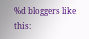%d bloggers like this: